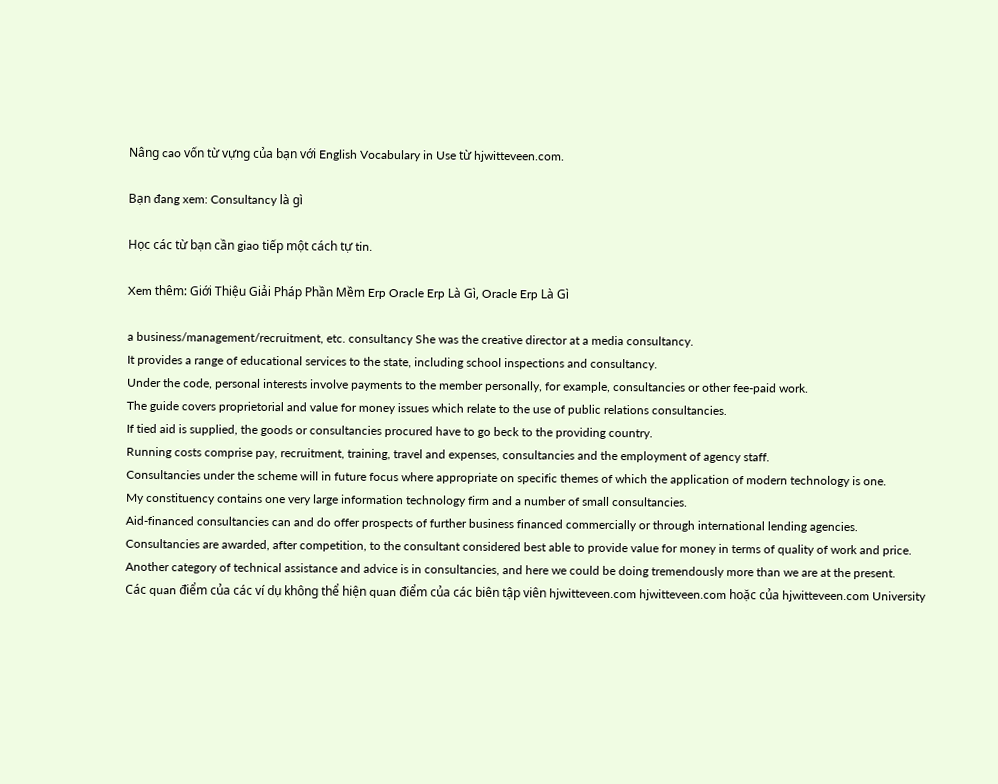Nâng cao vốn từ vựng của bạn với English Vocabulary in Use từ hjwitteveen.com.

Bạn đang xem: Consultancy là gì

Học các từ bạn cần giao tiếp một cách tự tin.

Xem thêm: Giới Thiệu Giải Pháp Phần Mềm Erp Oracle Erp Là Gì, Oracle Erp Là Gì

a business/management/recruitment, etc. consultancy She was the creative director at a media consultancy.
It provides a range of educational services to the state, including school inspections and consultancy.
Under the code, personal interests involve payments to the member personally, for example, consultancies or other fee-paid work.
The guide covers proprietorial and value for money issues which relate to the use of public relations consultancies.
If tied aid is supplied, the goods or consultancies procured have to go beck to the providing country.
Running costs comprise pay, recruitment, training, travel and expenses, consultancies and the employment of agency staff.
Consultancies under the scheme will in future focus where appropriate on specific themes of which the application of modern technology is one.
My constituency contains one very large information technology firm and a number of small consultancies.
Aid-financed consultancies can and do offer prospects of further business financed commercially or through international lending agencies.
Consultancies are awarded, after competition, to the consultant considered best able to provide value for money in terms of quality of work and price.
Another category of technical assistance and advice is in consultancies, and here we could be doing tremendously more than we are at the present.
Các quan điểm của các ví dụ không thể hiện quan điểm của các biên tập viên hjwitteveen.com hjwitteveen.com hoặc của hjwitteveen.com University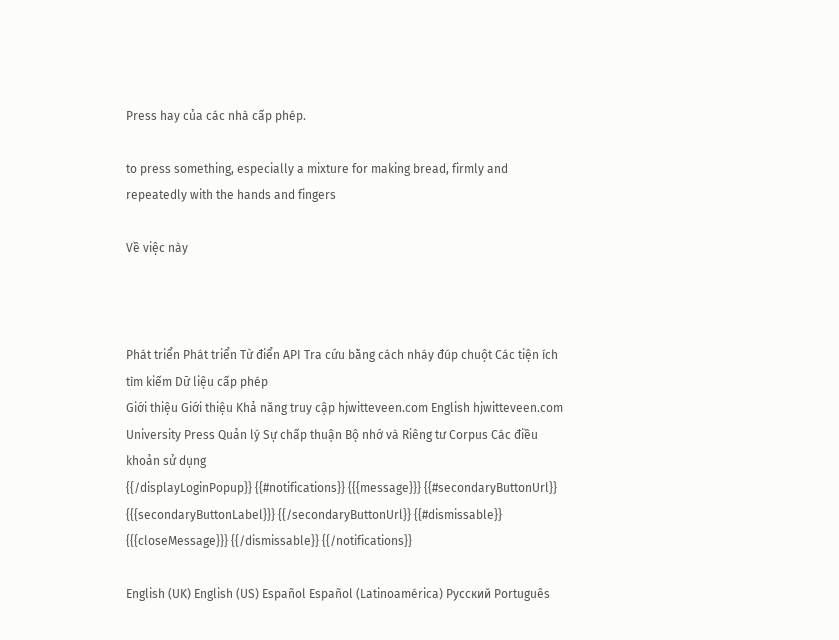Press hay của các nhà cấp phép.

to press something, especially a mixture for making bread, firmly and repeatedly with the hands and fingers

Về việc này



Phát triển Phát triển Từ điển API Tra cứu bằng cách nháy đúp chuột Các tiện ích tìm kiếm Dữ liệu cấp phép
Giới thiệu Giới thiệu Khả năng truy cập hjwitteveen.com English hjwitteveen.com University Press Quản lý Sự chấp thuận Bộ nhớ và Riêng tư Corpus Các điều khoản sử dụng
{{/displayLoginPopup}} {{#notifications}} {{{message}}} {{#secondaryButtonUrl}} {{{secondaryButtonLabel}}} {{/secondaryButtonUrl}} {{#dismissable}} {{{closeMessage}}} {{/dismissable}} {{/notifications}}

English (UK) English (US) Español Español (Latinoamérica) Русский Português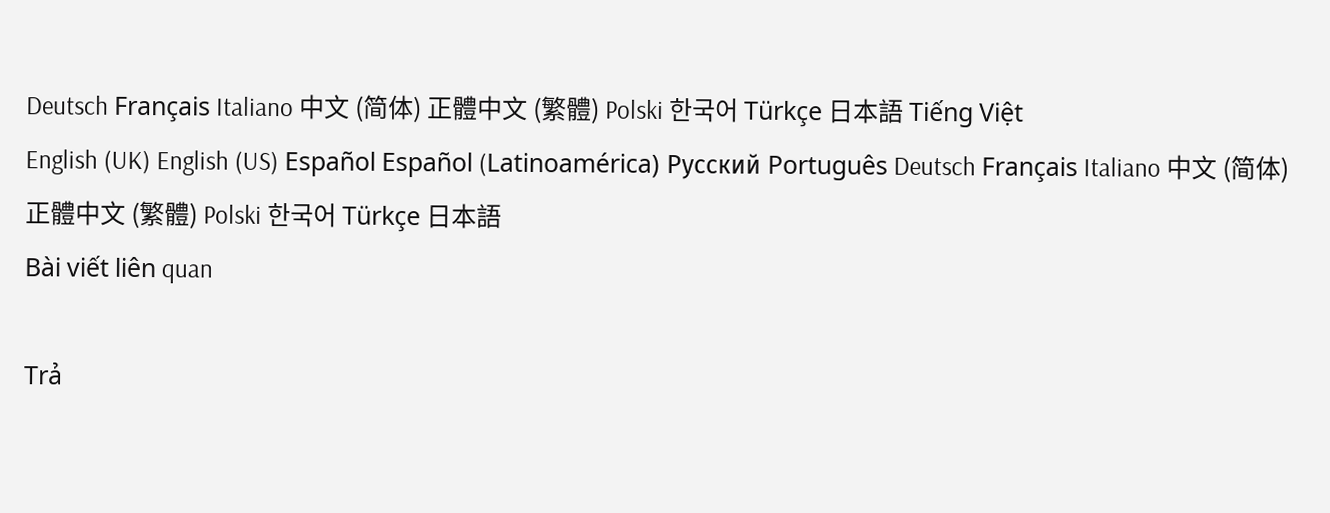Deutsch Français Italiano 中文 (简体) 正體中文 (繁體) Polski 한국어 Türkçe 日本語 Tiếng Việt
English (UK) English (US) Español Español (Latinoamérica) Русский Português Deutsch Français Italiano 中文 (简体) 正體中文 (繁體) Polski 한국어 Türkçe 日本語
Bài viết liên quan

Trả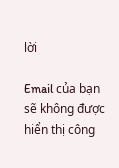lời

Email của bạn sẽ không được hiển thị công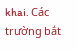khai. Các trường bắt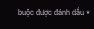buộc được đánh dấu *